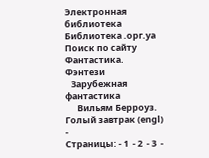Электронная библиотека
Библиотека .орг.уа
Поиск по сайту
Фантастика. Фэнтези
   Зарубежная фантастика
      Вильям Берроуз. Голый завтрак (engl) -
Страницы: - 1  - 2  - 3  -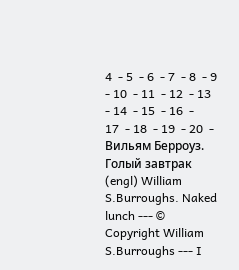4  - 5  - 6  - 7  - 8  - 9  - 10  - 11  - 12  - 13  - 14  - 15  - 16  -
17  - 18  - 19  - 20  -
Вильям Берроуз. Голый завтрак (engl) William S.Burroughs. Naked lunch --- © Copyright William S.Burroughs --- I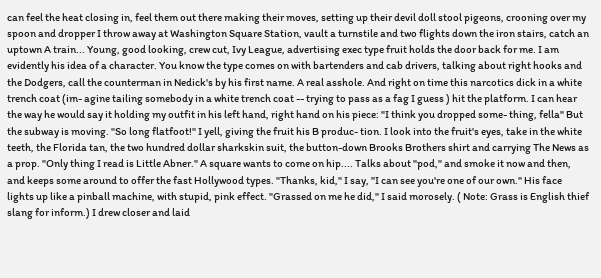can feel the heat closing in, feel them out there making their moves, setting up their devil doll stool pigeons, crooning over my spoon and dropper I throw away at Washington Square Station, vault a turnstile and two flights down the iron stairs, catch an uptown A train... Young, good looking, crew cut, Ivy League, advertising exec type fruit holds the door back for me. I am evidently his idea of a character. You know the type comes on with bartenders and cab drivers, talking about right hooks and the Dodgers, call the counterman in Nedick's by his first name. A real asshole. And right on time this narcotics dick in a white trench coat (im- agine tailing somebody in a white trench coat -- trying to pass as a fag I guess ) hit the platform. I can hear the way he would say it holding my outfit in his left hand, right hand on his piece: "I think you dropped some- thing, fella" But the subway is moving. "So long flatfoot!" I yell, giving the fruit his B produc- tion. I look into the fruit's eyes, take in the white teeth, the Florida tan, the two hundred dollar sharkskin suit, the button-down Brooks Brothers shirt and carrying The News as a prop. "Only thing I read is Little Abner." A square wants to come on hip.... Talks about "pod," and smoke it now and then, and keeps some around to offer the fast Hollywood types. "Thanks, kid," I say, "I can see you're one of our own." His face lights up like a pinball machine, with stupid, pink effect. "Grassed on me he did," I said morosely. ( Note: Grass is English thief slang for inform.) I drew closer and laid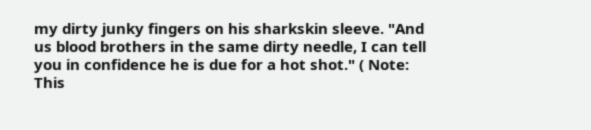my dirty junky fingers on his sharkskin sleeve. "And us blood brothers in the same dirty needle, I can tell you in confidence he is due for a hot shot." ( Note: This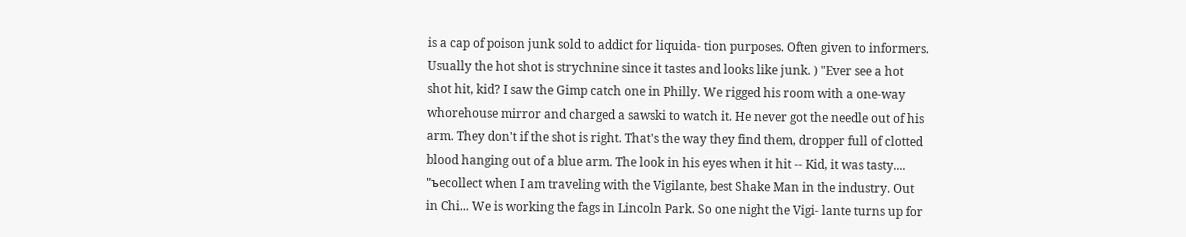is a cap of poison junk sold to addict for liquida- tion purposes. Often given to informers. Usually the hot shot is strychnine since it tastes and looks like junk. ) "Ever see a hot shot hit, kid? I saw the Gimp catch one in Philly. We rigged his room with a one-way whorehouse mirror and charged a sawski to watch it. He never got the needle out of his arm. They don't if the shot is right. That's the way they find them, dropper full of clotted blood hanging out of a blue arm. The look in his eyes when it hit -- Kid, it was tasty.... "ъecollect when I am traveling with the Vigilante, best Shake Man in the industry. Out in Chi... We is working the fags in Lincoln Park. So one night the Vigi- lante turns up for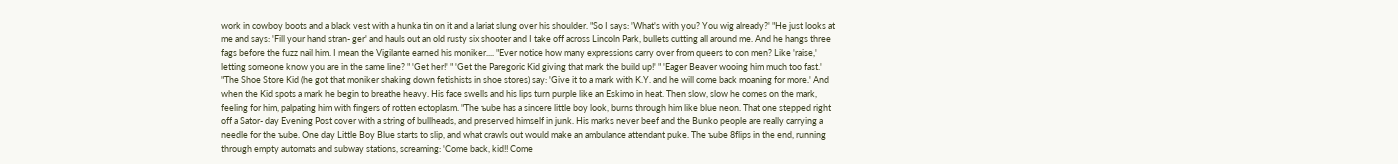work in cowboy boots and a black vest with a hunka tin on it and a lariat slung over his shoulder. "So I says: 'What's with you? You wig already?' "He just looks at me and says: 'Fill your hand stran- ger' and hauls out an old rusty six shooter and I take off across Lincoln Park, bullets cutting all around me. And he hangs three fags before the fuzz nail him. I mean the Vigilante earned his moniker.... "Ever notice how many expressions carry over from queers to con men? Like 'raise,' letting someone know you are in the same line? " 'Get her!' " 'Get the Paregoric Kid giving that mark the build up!' " 'Eager Beaver wooing him much too fast.' "The Shoe Store Kid (he got that moniker shaking down fetishists in shoe stores) say: 'Give it to a mark with K.Y. and he will come back moaning for more.' And when the Kid spots a mark he begin to breathe heavy. His face swells and his lips turn purple like an Eskimo in heat. Then slow, slow he comes on the mark, feeling for him, palpating him with fingers of rotten ectoplasm. "The ъube has a sincere little boy look, burns through him like blue neon. That one stepped right off a Sator- day Evening Post cover with a string of bullheads, and preserved himself in junk. His marks never beef and the Bunko people are really carrying a needle for the ъube. One day Little Boy Blue starts to slip, and what crawls out would make an ambulance attendant puke. The ъube 8flips in the end, running through empty automats and subway stations, screaming: 'Come back, kid!! Come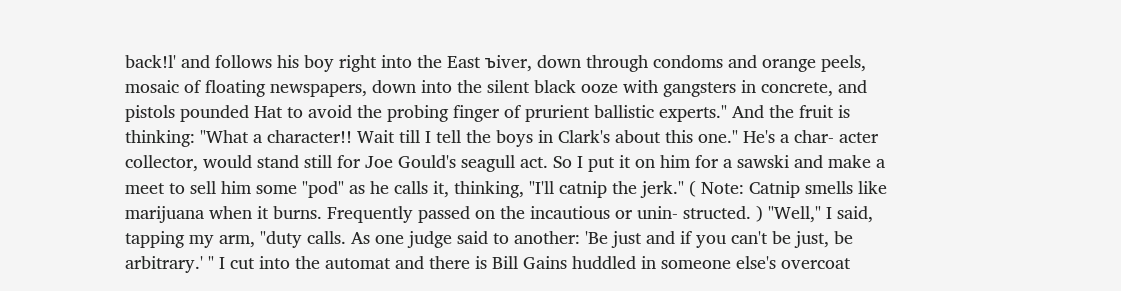back!l' and follows his boy right into the East ъiver, down through condoms and orange peels, mosaic of floating newspapers, down into the silent black ooze with gangsters in concrete, and pistols pounded Hat to avoid the probing finger of prurient ballistic experts." And the fruit is thinking: "What a character!! Wait till I tell the boys in Clark's about this one." He's a char- acter collector, would stand still for Joe Gould's seagull act. So I put it on him for a sawski and make a meet to sell him some "pod" as he calls it, thinking, "I'll catnip the jerk." ( Note: Catnip smells like marijuana when it burns. Frequently passed on the incautious or unin- structed. ) "Well," I said, tapping my arm, "duty calls. As one judge said to another: 'Be just and if you can't be just, be arbitrary.' " I cut into the automat and there is Bill Gains huddled in someone else's overcoat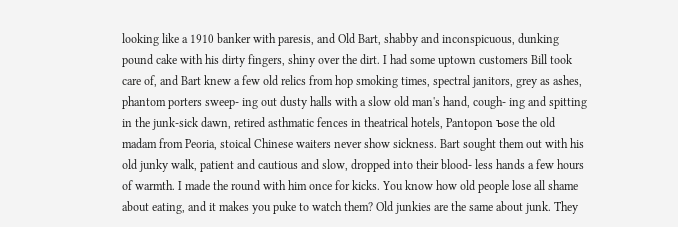looking like a 1910 banker with paresis, and Old Bart, shabby and inconspicuous, dunking pound cake with his dirty fingers, shiny over the dirt. I had some uptown customers Bill took care of, and Bart knew a few old relics from hop smoking times, spectral janitors, grey as ashes, phantom porters sweep- ing out dusty halls with a slow old man's hand, cough- ing and spitting in the junk-sick dawn, retired asthmatic fences in theatrical hotels, Pantopon ъose the old madam from Peoria, stoical Chinese waiters never show sickness. Bart sought them out with his old junky walk, patient and cautious and slow, dropped into their blood- less hands a few hours of warmth. I made the round with him once for kicks. You know how old people lose all shame about eating, and it makes you puke to watch them? Old junkies are the same about junk. They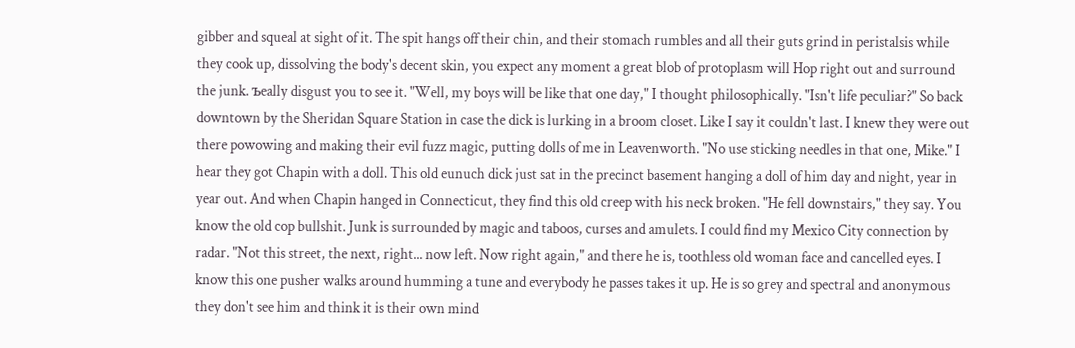gibber and squeal at sight of it. The spit hangs off their chin, and their stomach rumbles and all their guts grind in peristalsis while they cook up, dissolving the body's decent skin, you expect any moment a great blob of protoplasm will Hop right out and surround the junk. ъeally disgust you to see it. "Well, my boys will be like that one day," I thought philosophically. "Isn't life peculiar?" So back downtown by the Sheridan Square Station in case the dick is lurking in a broom closet. Like I say it couldn't last. I knew they were out there powowing and making their evil fuzz magic, putting dolls of me in Leavenworth. "No use sticking needles in that one, Mike." I hear they got Chapin with a doll. This old eunuch dick just sat in the precinct basement hanging a doll of him day and night, year in year out. And when Chapin hanged in Connecticut, they find this old creep with his neck broken. "He fell downstairs," they say. You know the old cop bullshit. Junk is surrounded by magic and taboos, curses and amulets. I could find my Mexico City connection by radar. "Not this street, the next, right... now left. Now right again," and there he is, toothless old woman face and cancelled eyes. I know this one pusher walks around humming a tune and everybody he passes takes it up. He is so grey and spectral and anonymous they don't see him and think it is their own mind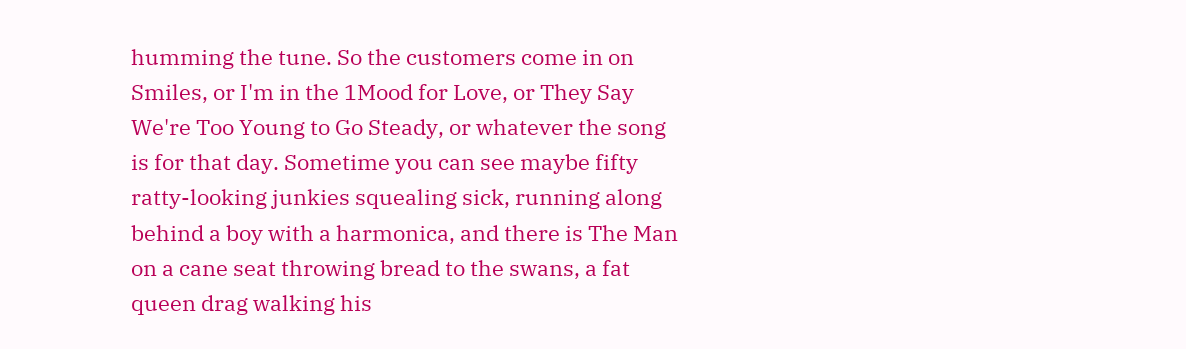humming the tune. So the customers come in on Smiles, or I'm in the 1Mood for Love, or They Say We're Too Young to Go Steady, or whatever the song is for that day. Sometime you can see maybe fifty ratty-looking junkies squealing sick, running along behind a boy with a harmonica, and there is The Man on a cane seat throwing bread to the swans, a fat queen drag walking his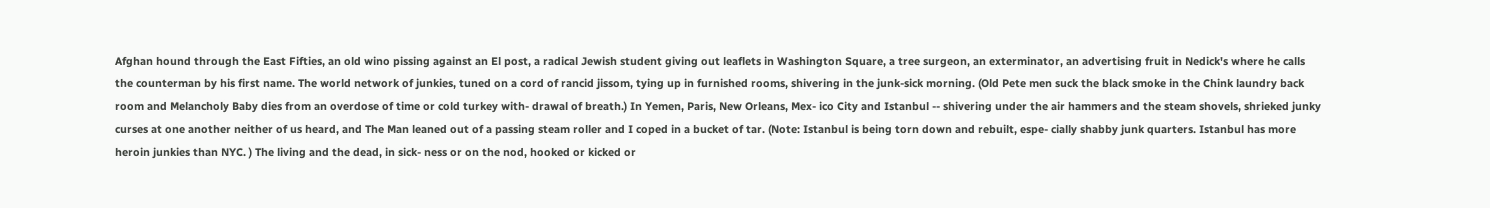Afghan hound through the East Fifties, an old wino pissing against an El post, a radical Jewish student giving out leaflets in Washington Square, a tree surgeon, an exterminator, an advertising fruit in Nedick's where he calls the counterman by his first name. The world network of junkies, tuned on a cord of rancid jissom, tying up in furnished rooms, shivering in the junk-sick morning. (Old Pete men suck the black smoke in the Chink laundry back room and Melancholy Baby dies from an overdose of time or cold turkey with- drawal of breath.) In Yemen, Paris, New Orleans, Mex- ico City and Istanbul -- shivering under the air hammers and the steam shovels, shrieked junky curses at one another neither of us heard, and The Man leaned out of a passing steam roller and I coped in a bucket of tar. (Note: Istanbul is being torn down and rebuilt, espe- cially shabby junk quarters. Istanbul has more heroin junkies than NYC. ) The living and the dead, in sick- ness or on the nod, hooked or kicked or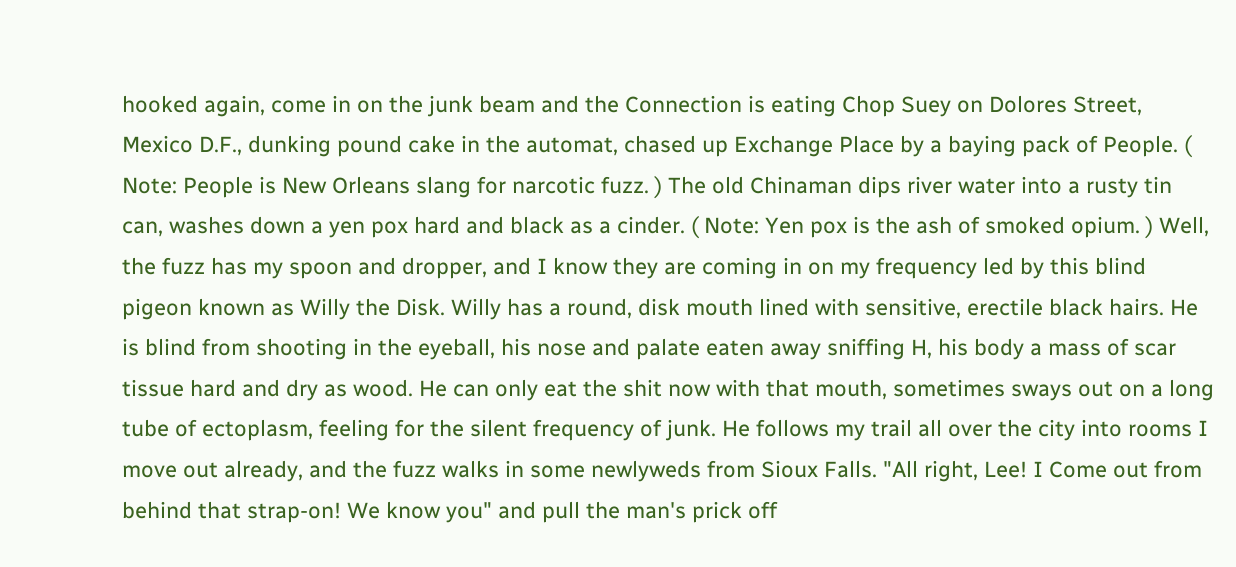hooked again, come in on the junk beam and the Connection is eating Chop Suey on Dolores Street, Mexico D.F., dunking pound cake in the automat, chased up Exchange Place by a baying pack of People. ( Note: People is New Orleans slang for narcotic fuzz. ) The old Chinaman dips river water into a rusty tin can, washes down a yen pox hard and black as a cinder. ( Note: Yen pox is the ash of smoked opium. ) Well, the fuzz has my spoon and dropper, and I know they are coming in on my frequency led by this blind pigeon known as Willy the Disk. Willy has a round, disk mouth lined with sensitive, erectile black hairs. He is blind from shooting in the eyeball, his nose and palate eaten away sniffing H, his body a mass of scar tissue hard and dry as wood. He can only eat the shit now with that mouth, sometimes sways out on a long tube of ectoplasm, feeling for the silent frequency of junk. He follows my trail all over the city into rooms I move out already, and the fuzz walks in some newlyweds from Sioux Falls. "All right, Lee! I Come out from behind that strap-on! We know you" and pull the man's prick off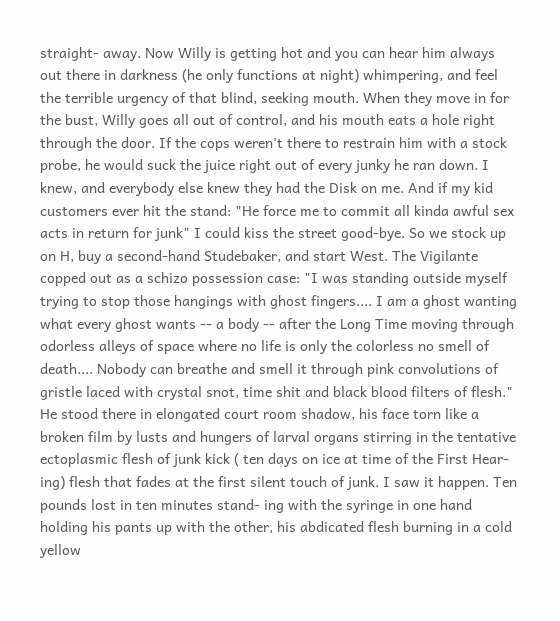straight- away. Now Willy is getting hot and you can hear him always out there in darkness (he only functions at night) whimpering, and feel the terrible urgency of that blind, seeking mouth. When they move in for the bust, Willy goes all out of control, and his mouth eats a hole right through the door. If the cops weren't there to restrain him with a stock probe, he would suck the juice right out of every junky he ran down. I knew, and everybody else knew they had the Disk on me. And if my kid customers ever hit the stand: "He force me to commit all kinda awful sex acts in return for junk" I could kiss the street good-bye. So we stock up on H, buy a second-hand Studebaker, and start West. The Vigilante copped out as a schizo possession case: "I was standing outside myself trying to stop those hangings with ghost fingers.... I am a ghost wanting what every ghost wants -- a body -- after the Long Time moving through odorless alleys of space where no life is only the colorless no smell of death.... Nobody can breathe and smell it through pink convolutions of gristle laced with crystal snot, time shit and black blood filters of flesh." He stood there in elongated court room shadow, his face torn like a broken film by lusts and hungers of larval organs stirring in the tentative ectoplasmic flesh of junk kick ( ten days on ice at time of the First Hear- ing) flesh that fades at the first silent touch of junk. I saw it happen. Ten pounds lost in ten minutes stand- ing with the syringe in one hand holding his pants up with the other, his abdicated flesh burning in a cold yellow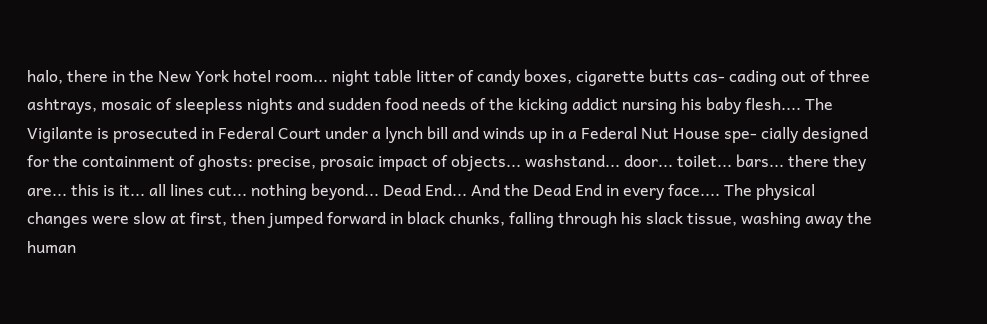halo, there in the New York hotel room... night table litter of candy boxes, cigarette butts cas- cading out of three ashtrays, mosaic of sleepless nights and sudden food needs of the kicking addict nursing his baby flesh.... The Vigilante is prosecuted in Federal Court under a lynch bill and winds up in a Federal Nut House spe- cially designed for the containment of ghosts: precise, prosaic impact of objects... washstand... door... toilet... bars... there they are... this is it... all lines cut... nothing beyond... Dead End... And the Dead End in every face.... The physical changes were slow at first, then jumped forward in black chunks, falling through his slack tissue, washing away the human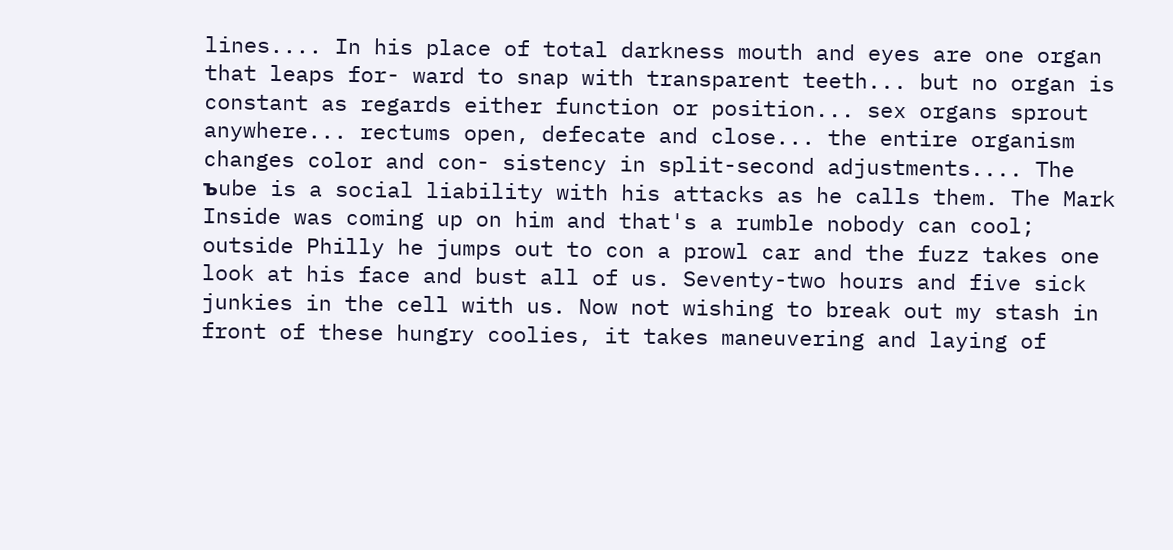lines.... In his place of total darkness mouth and eyes are one organ that leaps for- ward to snap with transparent teeth... but no organ is constant as regards either function or position... sex organs sprout anywhere... rectums open, defecate and close... the entire organism changes color and con- sistency in split-second adjustments.... The ъube is a social liability with his attacks as he calls them. The Mark Inside was coming up on him and that's a rumble nobody can cool; outside Philly he jumps out to con a prowl car and the fuzz takes one look at his face and bust all of us. Seventy-two hours and five sick junkies in the cell with us. Now not wishing to break out my stash in front of these hungry coolies, it takes maneuvering and laying of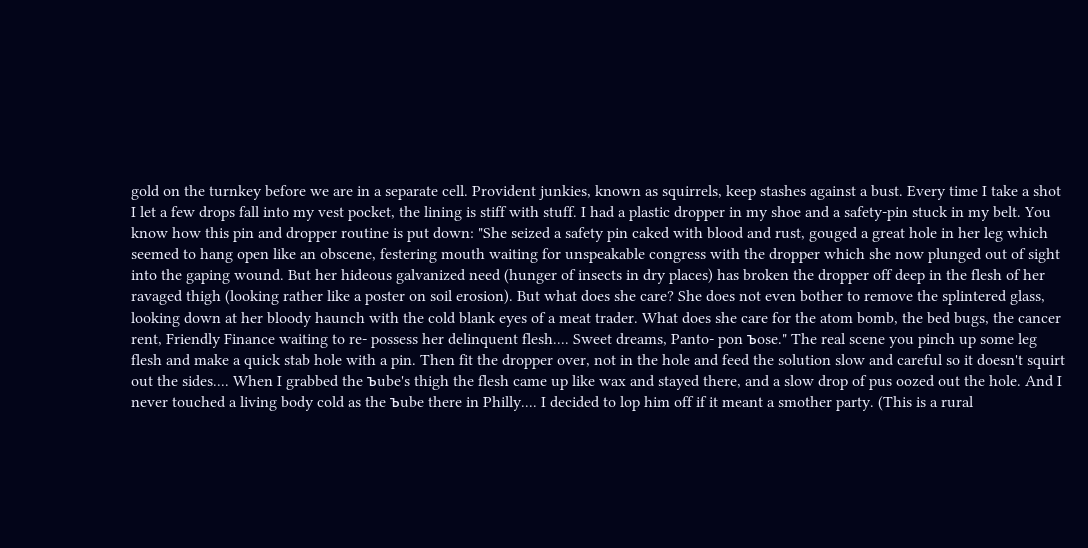gold on the turnkey before we are in a separate cell. Provident junkies, known as squirrels, keep stashes against a bust. Every time I take a shot I let a few drops fall into my vest pocket, the lining is stiff with stuff. I had a plastic dropper in my shoe and a safety-pin stuck in my belt. You know how this pin and dropper routine is put down: "She seized a safety pin caked with blood and rust, gouged a great hole in her leg which seemed to hang open like an obscene, festering mouth waiting for unspeakable congress with the dropper which she now plunged out of sight into the gaping wound. But her hideous galvanized need (hunger of insects in dry places) has broken the dropper off deep in the flesh of her ravaged thigh (looking rather like a poster on soil erosion). But what does she care? She does not even bother to remove the splintered glass, looking down at her bloody haunch with the cold blank eyes of a meat trader. What does she care for the atom bomb, the bed bugs, the cancer rent, Friendly Finance waiting to re- possess her delinquent flesh.... Sweet dreams, Panto- pon ъose." The real scene you pinch up some leg flesh and make a quick stab hole with a pin. Then fit the dropper over, not in the hole and feed the solution slow and careful so it doesn't squirt out the sides.... When I grabbed the ъube's thigh the flesh came up like wax and stayed there, and a slow drop of pus oozed out the hole. And I never touched a living body cold as the ъube there in Philly.... I decided to lop him off if it meant a smother party. (This is a rural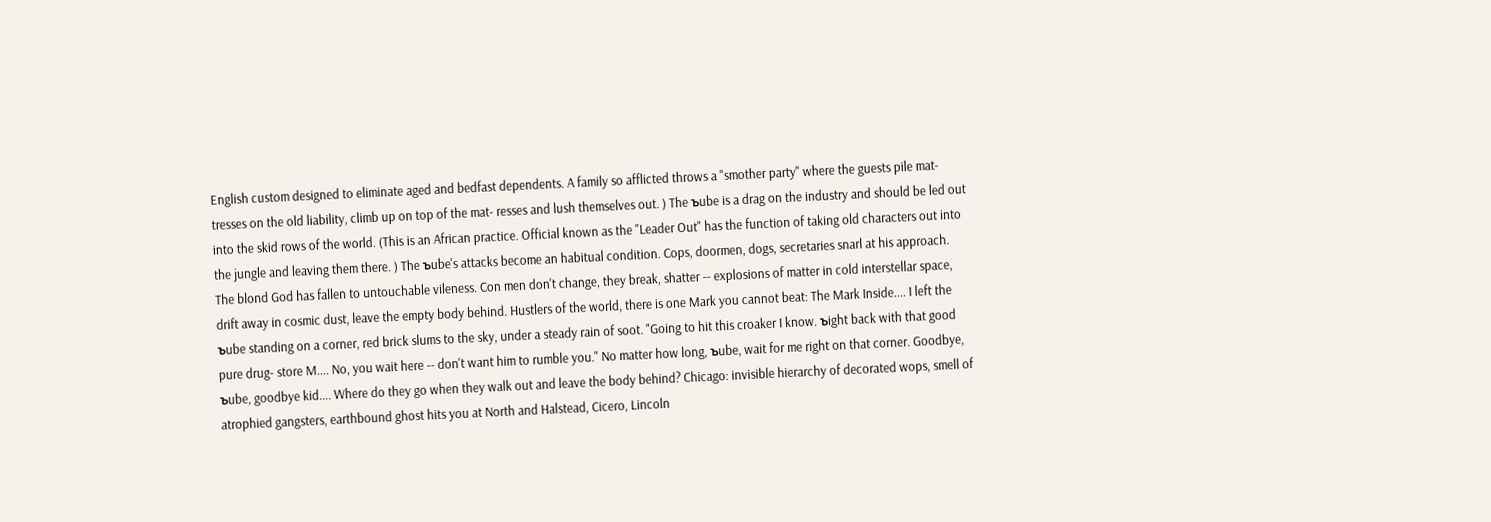English custom designed to eliminate aged and bedfast dependents. A family so afflicted throws a "smother party" where the guests pile mat- tresses on the old liability, climb up on top of the mat- resses and lush themselves out. ) The ъube is a drag on the industry and should be led out into the skid rows of the world. (This is an African practice. Official known as the "Leader Out" has the function of taking old characters out into the jungle and leaving them there. ) The ъube's attacks become an habitual condition. Cops, doormen, dogs, secretaries snarl at his approach. The blond God has fallen to untouchable vileness. Con men don't change, they break, shatter -- explosions of matter in cold interstellar space, drift away in cosmic dust, leave the empty body behind. Hustlers of the world, there is one Mark you cannot beat: The Mark Inside.... I left the ъube standing on a corner, red brick slums to the sky, under a steady rain of soot. "Going to hit this croaker I know. ъight back with that good pure drug- store M.... No, you wait here -- don't want him to rumble you." No matter how long, ъube, wait for me right on that corner. Goodbye, ъube, goodbye kid.... Where do they go when they walk out and leave the body behind? Chicago: invisible hierarchy of decorated wops, smell of atrophied gangsters, earthbound ghost hits you at North and Halstead, Cicero, Lincoln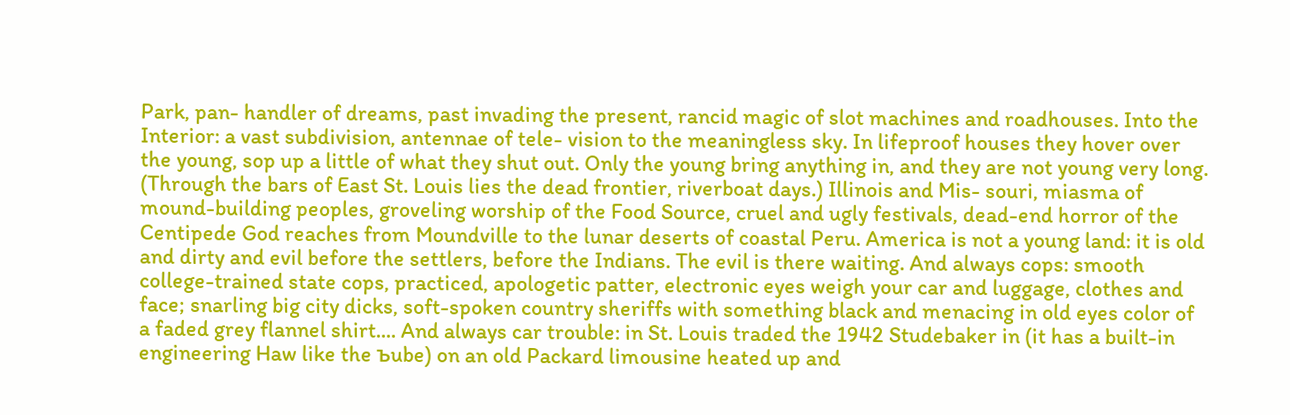Park, pan- handler of dreams, past invading the present, rancid magic of slot machines and roadhouses. Into the Interior: a vast subdivision, antennae of tele- vision to the meaningless sky. In lifeproof houses they hover over the young, sop up a little of what they shut out. Only the young bring anything in, and they are not young very long. (Through the bars of East St. Louis lies the dead frontier, riverboat days.) Illinois and Mis- souri, miasma of mound-building peoples, groveling worship of the Food Source, cruel and ugly festivals, dead-end horror of the Centipede God reaches from Moundville to the lunar deserts of coastal Peru. America is not a young land: it is old and dirty and evil before the settlers, before the Indians. The evil is there waiting. And always cops: smooth college-trained state cops, practiced, apologetic patter, electronic eyes weigh your car and luggage, clothes and face; snarling big city dicks, soft-spoken country sheriffs with something black and menacing in old eyes color of a faded grey flannel shirt.... And always car trouble: in St. Louis traded the 1942 Studebaker in (it has a built-in engineering Haw like the ъube) on an old Packard limousine heated up and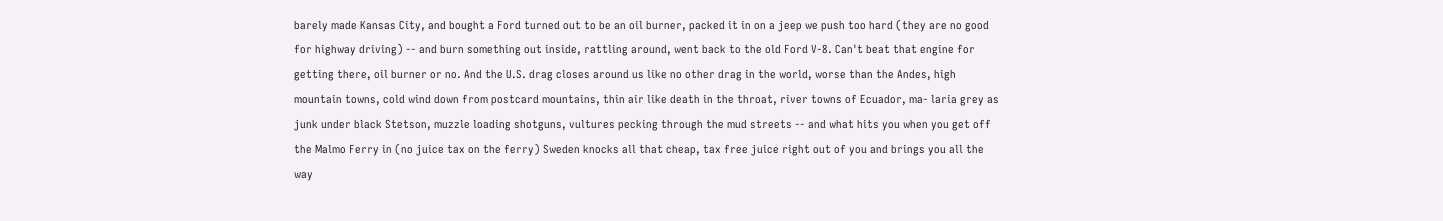barely made Kansas City, and bought a Ford turned out to be an oil burner, packed it in on a jeep we push too hard (they are no good for highway driving) -- and burn something out inside, rattling around, went back to the old Ford V-8. Can't beat that engine for getting there, oil burner or no. And the U.S. drag closes around us like no other drag in the world, worse than the Andes, high mountain towns, cold wind down from postcard mountains, thin air like death in the throat, river towns of Ecuador, ma- laria grey as junk under black Stetson, muzzle loading shotguns, vultures pecking through the mud streets -- and what hits you when you get off the Malmo Ferry in (no juice tax on the ferry) Sweden knocks all that cheap, tax free juice right out of you and brings you all the way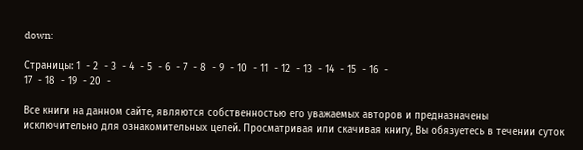down:

Страницы: 1  - 2  - 3  - 4  - 5  - 6  - 7  - 8  - 9  - 10  - 11  - 12  - 13  - 14  - 15  - 16  -
17  - 18  - 19  - 20  -

Все книги на данном сайте, являются собственностью его уважаемых авторов и предназначены исключительно для ознакомительных целей. Просматривая или скачивая книгу, Вы обязуетесь в течении суток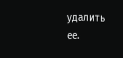удалить ее.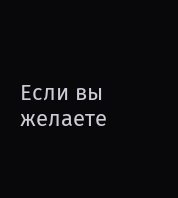Если вы желаете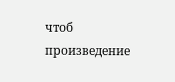чтоб произведение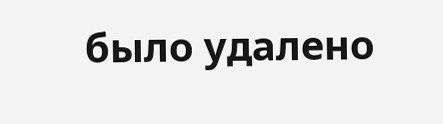было удалено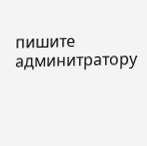пишите админитратору